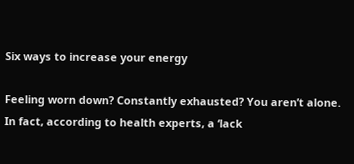Six ways to increase your energy

Feeling worn down? Constantly exhausted? You aren’t alone. In fact, according to health experts, a ‘lack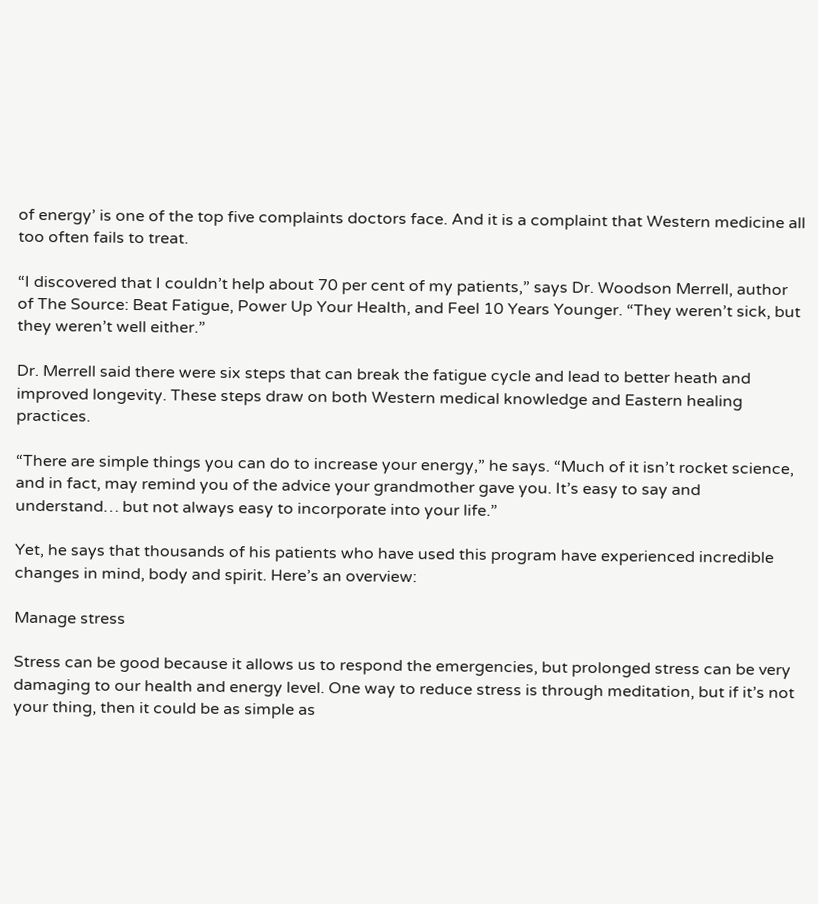of energy’ is one of the top five complaints doctors face. And it is a complaint that Western medicine all too often fails to treat.

“I discovered that I couldn’t help about 70 per cent of my patients,” says Dr. Woodson Merrell, author of The Source: Beat Fatigue, Power Up Your Health, and Feel 10 Years Younger. “They weren’t sick, but they weren’t well either.”

Dr. Merrell said there were six steps that can break the fatigue cycle and lead to better heath and improved longevity. These steps draw on both Western medical knowledge and Eastern healing practices.

“There are simple things you can do to increase your energy,” he says. “Much of it isn’t rocket science, and in fact, may remind you of the advice your grandmother gave you. It’s easy to say and understand… but not always easy to incorporate into your life.”

Yet, he says that thousands of his patients who have used this program have experienced incredible changes in mind, body and spirit. Here’s an overview:

Manage stress

Stress can be good because it allows us to respond the emergencies, but prolonged stress can be very damaging to our health and energy level. One way to reduce stress is through meditation, but if it’s not your thing, then it could be as simple as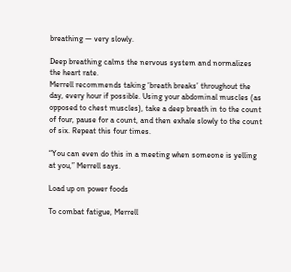breathing — very slowly.

Deep breathing calms the nervous system and normalizes the heart rate.
Merrell recommends taking ‘breath breaks’ throughout the day, every hour if possible. Using your abdominal muscles (as opposed to chest muscles), take a deep breath in to the count of four, pause for a count, and then exhale slowly to the count of six. Repeat this four times.

“You can even do this in a meeting when someone is yelling at you,” Merrell says.

Load up on power foods

To combat fatigue, Merrell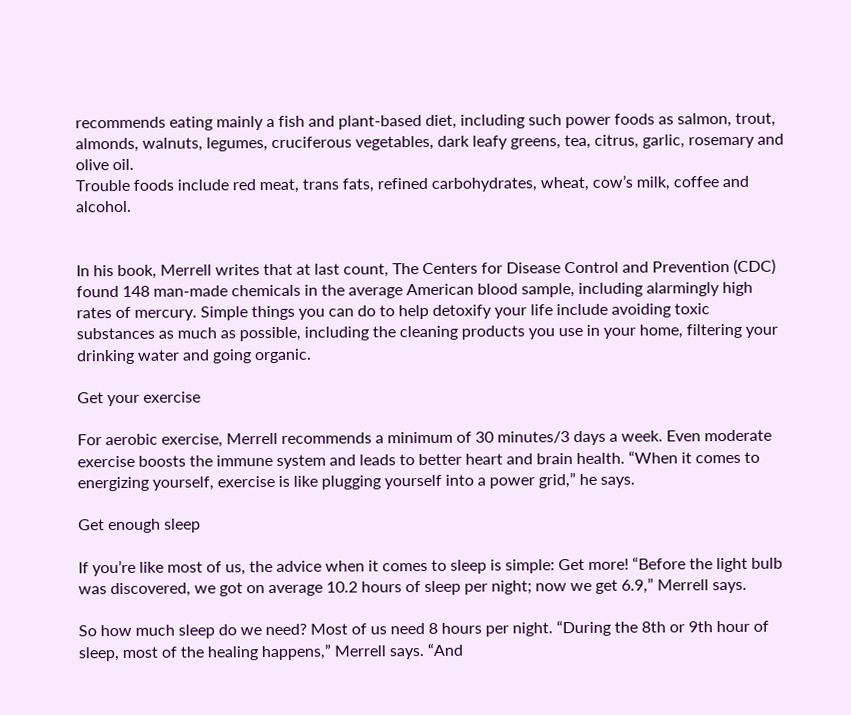recommends eating mainly a fish and plant-based diet, including such power foods as salmon, trout, almonds, walnuts, legumes, cruciferous vegetables, dark leafy greens, tea, citrus, garlic, rosemary and olive oil.
Trouble foods include red meat, trans fats, refined carbohydrates, wheat, cow’s milk, coffee and alcohol.


In his book, Merrell writes that at last count, The Centers for Disease Control and Prevention (CDC) found 148 man-made chemicals in the average American blood sample, including alarmingly high rates of mercury. Simple things you can do to help detoxify your life include avoiding toxic substances as much as possible, including the cleaning products you use in your home, filtering your drinking water and going organic.

Get your exercise

For aerobic exercise, Merrell recommends a minimum of 30 minutes/3 days a week. Even moderate exercise boosts the immune system and leads to better heart and brain health. “When it comes to energizing yourself, exercise is like plugging yourself into a power grid,” he says.

Get enough sleep

If you’re like most of us, the advice when it comes to sleep is simple: Get more! “Before the light bulb was discovered, we got on average 10.2 hours of sleep per night; now we get 6.9,” Merrell says.

So how much sleep do we need? Most of us need 8 hours per night. “During the 8th or 9th hour of sleep, most of the healing happens,” Merrell says. “And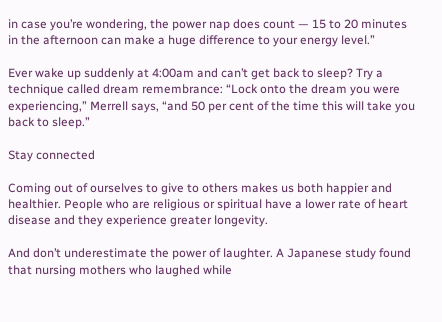in case you’re wondering, the power nap does count — 15 to 20 minutes in the afternoon can make a huge difference to your energy level.”

Ever wake up suddenly at 4:00am and can’t get back to sleep? Try a technique called dream remembrance: “Lock onto the dream you were experiencing,” Merrell says, “and 50 per cent of the time this will take you back to sleep.”

Stay connected

Coming out of ourselves to give to others makes us both happier and healthier. People who are religious or spiritual have a lower rate of heart disease and they experience greater longevity.

And don’t underestimate the power of laughter. A Japanese study found that nursing mothers who laughed while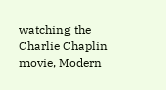watching the Charlie Chaplin movie, Modern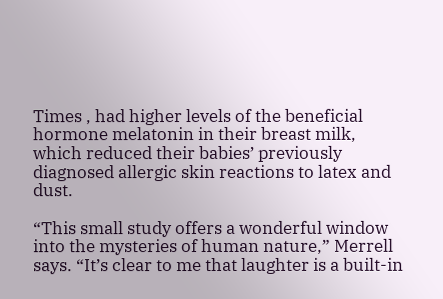Times , had higher levels of the beneficial hormone melatonin in their breast milk, which reduced their babies’ previously diagnosed allergic skin reactions to latex and dust.

“This small study offers a wonderful window into the mysteries of human nature,” Merrell says. “It’s clear to me that laughter is a built-in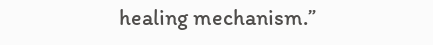healing mechanism.”